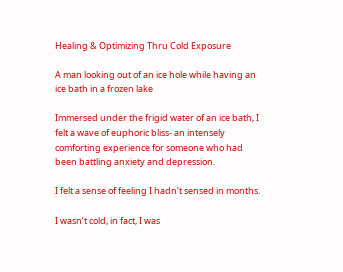Healing & Optimizing Thru Cold Exposure

A man looking out of an ice hole while having an ice bath in a frozen lake

Immersed under the frigid water of an ice bath, I felt a wave of euphoric bliss- an intensely comforting experience for someone who had been battling anxiety and depression.

I felt a sense of feeling I hadn’t sensed in months.

I wasn’t cold, in fact, I was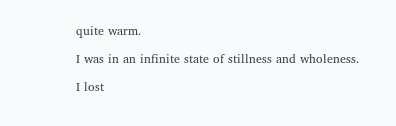quite warm.

I was in an infinite state of stillness and wholeness.

I lost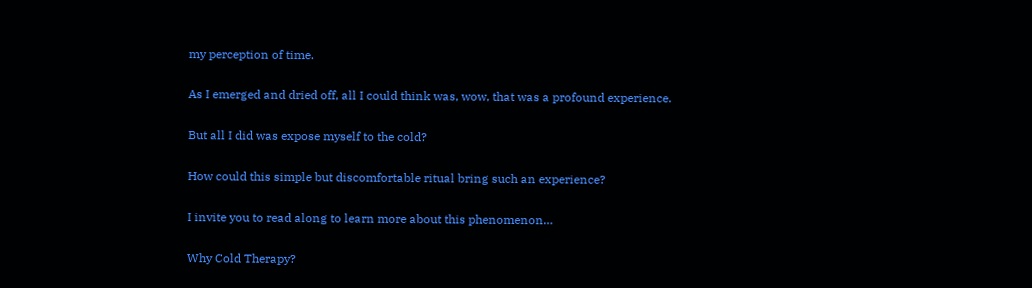my perception of time.

As I emerged and dried off, all I could think was, wow, that was a profound experience.

But all I did was expose myself to the cold?

How could this simple but discomfortable ritual bring such an experience?

I invite you to read along to learn more about this phenomenon…

Why Cold Therapy?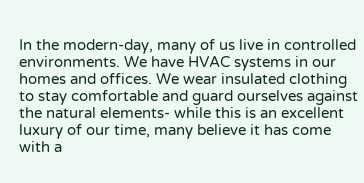In the modern-day, many of us live in controlled environments. We have HVAC systems in our homes and offices. We wear insulated clothing to stay comfortable and guard ourselves against the natural elements- while this is an excellent luxury of our time, many believe it has come with a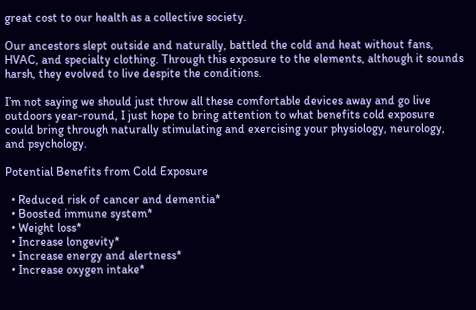great cost to our health as a collective society.

Our ancestors slept outside and naturally, battled the cold and heat without fans, HVAC, and specialty clothing. Through this exposure to the elements, although it sounds harsh, they evolved to live despite the conditions.

I’m not saying we should just throw all these comfortable devices away and go live outdoors year-round, I just hope to bring attention to what benefits cold exposure could bring through naturally stimulating and exercising your physiology, neurology, and psychology.

Potential Benefits from Cold Exposure

  • Reduced risk of cancer and dementia*
  • Boosted immune system*
  • Weight loss*
  • Increase longevity*
  • Increase energy and alertness*
  • Increase oxygen intake*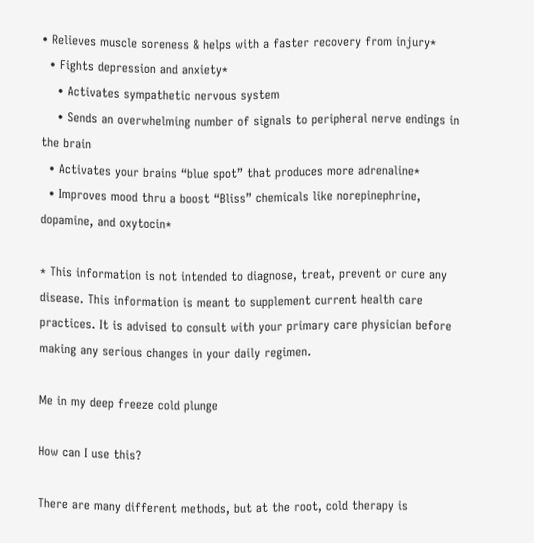• Relieves muscle soreness & helps with a faster recovery from injury*
  • Fights depression and anxiety*
    • Activates sympathetic nervous system
    • Sends an overwhelming number of signals to peripheral nerve endings in the brain
  • Activates your brains “blue spot” that produces more adrenaline*
  • Improves mood thru a boost “Bliss” chemicals like norepinephrine, dopamine, and oxytocin*

* This information is not intended to diagnose, treat, prevent or cure any disease. This information is meant to supplement current health care practices. It is advised to consult with your primary care physician before making any serious changes in your daily regimen.

Me in my deep freeze cold plunge

How can I use this?

There are many different methods, but at the root, cold therapy is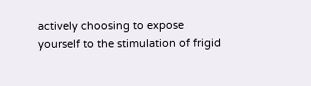actively choosing to expose yourself to the stimulation of frigid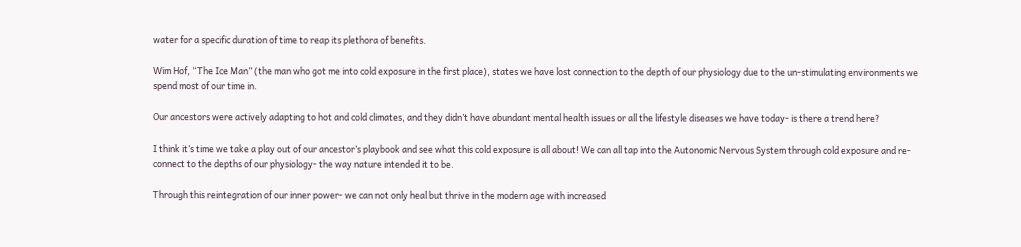water for a specific duration of time to reap its plethora of benefits.

Wim Hof, “The Ice Man” (the man who got me into cold exposure in the first place), states we have lost connection to the depth of our physiology due to the un-stimulating environments we spend most of our time in.

Our ancestors were actively adapting to hot and cold climates, and they didn’t have abundant mental health issues or all the lifestyle diseases we have today- is there a trend here?

I think it’s time we take a play out of our ancestor’s playbook and see what this cold exposure is all about! We can all tap into the Autonomic Nervous System through cold exposure and re-connect to the depths of our physiology- the way nature intended it to be.

Through this reintegration of our inner power- we can not only heal but thrive in the modern age with increased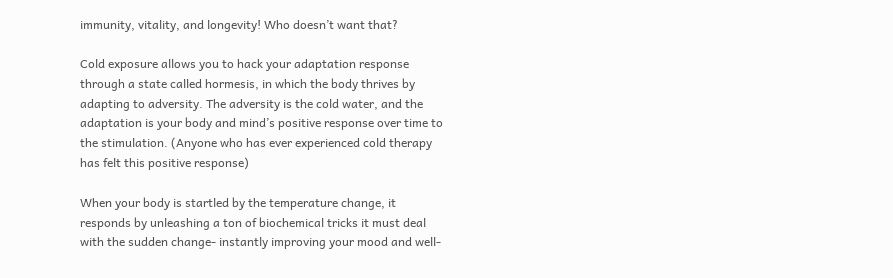immunity, vitality, and longevity! Who doesn’t want that?

Cold exposure allows you to hack your adaptation response through a state called hormesis, in which the body thrives by adapting to adversity. The adversity is the cold water, and the adaptation is your body and mind’s positive response over time to the stimulation. (Anyone who has ever experienced cold therapy has felt this positive response)

When your body is startled by the temperature change, it responds by unleashing a ton of biochemical tricks it must deal with the sudden change- instantly improving your mood and well-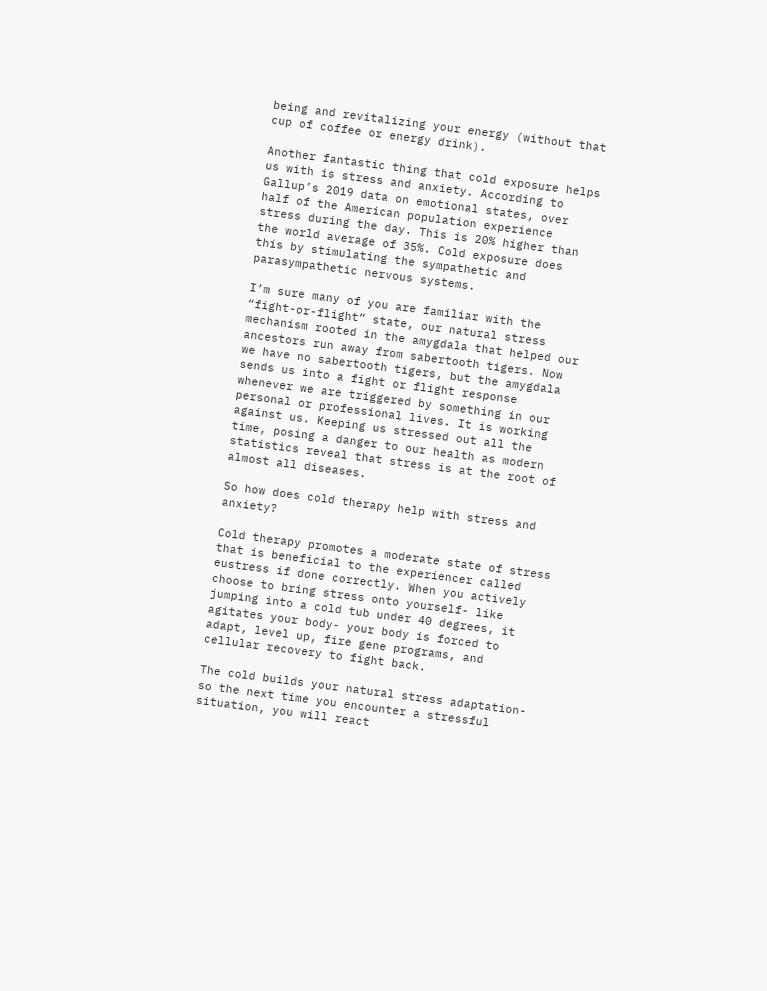being and revitalizing your energy (without that cup of coffee or energy drink).

Another fantastic thing that cold exposure helps us with is stress and anxiety. According to Gallup’s 2019 data on emotional states, over half of the American population experience stress during the day. This is 20% higher than the world average of 35%. Cold exposure does this by stimulating the sympathetic and parasympathetic nervous systems.

I’m sure many of you are familiar with the “fight-or-flight” state, our natural stress mechanism rooted in the amygdala that helped our ancestors run away from sabertooth tigers. Now we have no sabertooth tigers, but the amygdala sends us into a fight or flight response whenever we are triggered by something in our personal or professional lives. It is working against us. Keeping us stressed out all the time, posing a danger to our health as modern statistics reveal that stress is at the root of almost all diseases.

So how does cold therapy help with stress and anxiety?

Cold therapy promotes a moderate state of stress that is beneficial to the experiencer called eustress if done correctly. When you actively choose to bring stress onto yourself- like jumping into a cold tub under 40 degrees, it agitates your body- your body is forced to adapt, level up, fire gene programs, and cellular recovery to fight back.

The cold builds your natural stress adaptation- so the next time you encounter a stressful situation, you will react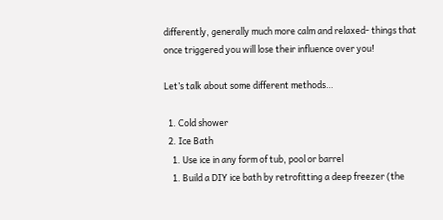differently, generally much more calm and relaxed- things that once triggered you will lose their influence over you!

Let’s talk about some different methods…

  1. Cold shower
  2. Ice Bath
    1. Use ice in any form of tub, pool or barrel
    1. Build a DIY ice bath by retrofitting a deep freezer (the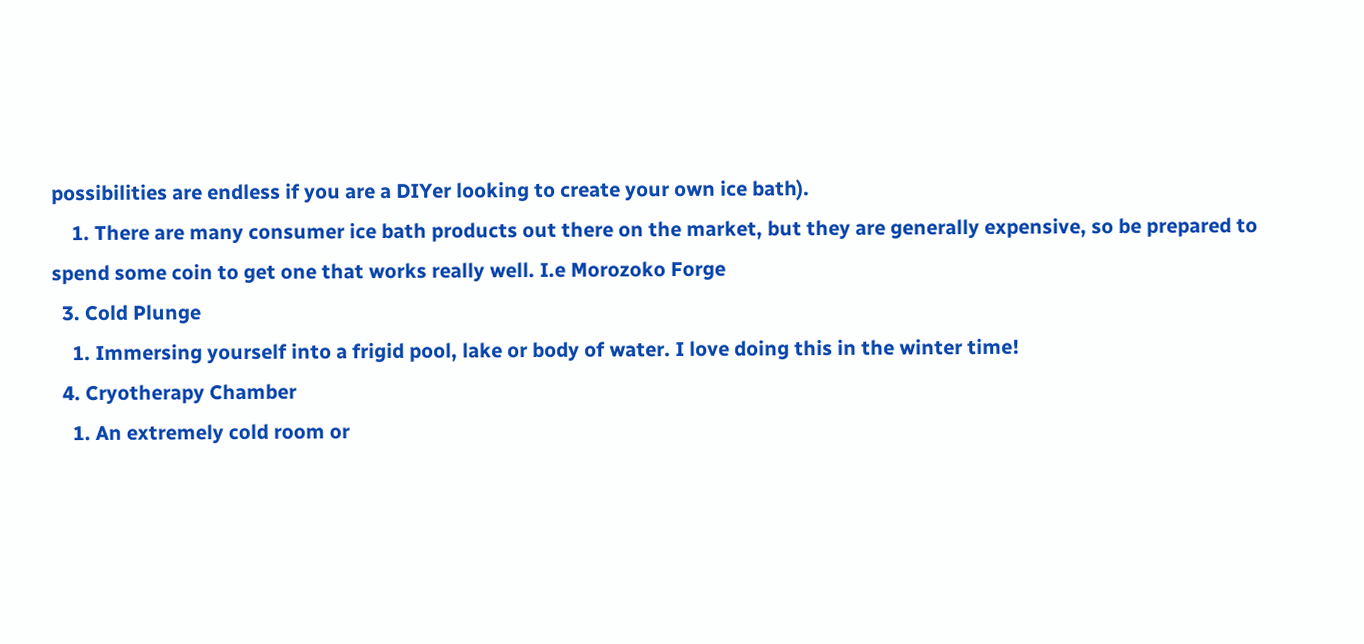possibilities are endless if you are a DIYer looking to create your own ice bath).
    1. There are many consumer ice bath products out there on the market, but they are generally expensive, so be prepared to spend some coin to get one that works really well. I.e Morozoko Forge
  3. Cold Plunge
    1. Immersing yourself into a frigid pool, lake or body of water. I love doing this in the winter time!
  4. Cryotherapy Chamber
    1. An extremely cold room or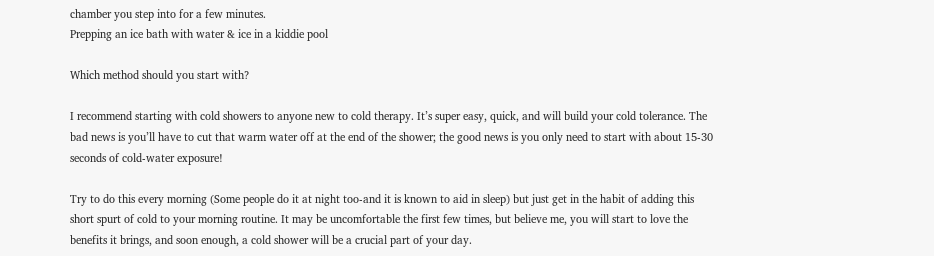chamber you step into for a few minutes.
Prepping an ice bath with water & ice in a kiddie pool

Which method should you start with?

I recommend starting with cold showers to anyone new to cold therapy. It’s super easy, quick, and will build your cold tolerance. The bad news is you’ll have to cut that warm water off at the end of the shower; the good news is you only need to start with about 15-30 seconds of cold-water exposure!

Try to do this every morning (Some people do it at night too-and it is known to aid in sleep) but just get in the habit of adding this short spurt of cold to your morning routine. It may be uncomfortable the first few times, but believe me, you will start to love the benefits it brings, and soon enough, a cold shower will be a crucial part of your day.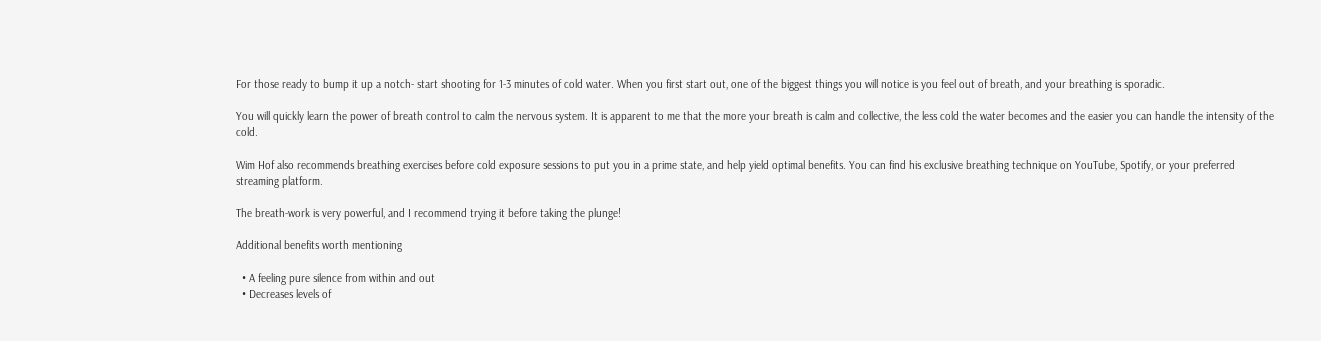For those ready to bump it up a notch- start shooting for 1-3 minutes of cold water. When you first start out, one of the biggest things you will notice is you feel out of breath, and your breathing is sporadic.

You will quickly learn the power of breath control to calm the nervous system. It is apparent to me that the more your breath is calm and collective, the less cold the water becomes and the easier you can handle the intensity of the cold.

Wim Hof also recommends breathing exercises before cold exposure sessions to put you in a prime state, and help yield optimal benefits. You can find his exclusive breathing technique on YouTube, Spotify, or your preferred streaming platform.

The breath-work is very powerful, and I recommend trying it before taking the plunge!

Additional benefits worth mentioning

  • A feeling pure silence from within and out
  • Decreases levels of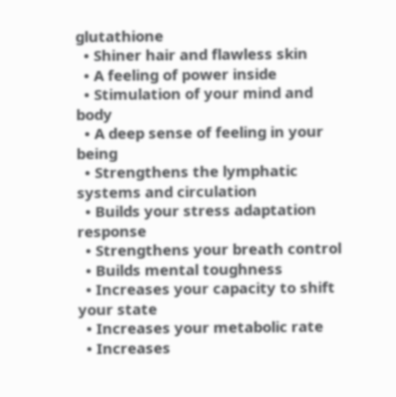glutathione
  • Shiner hair and flawless skin
  • A feeling of power inside
  • Stimulation of your mind and body
  • A deep sense of feeling in your being
  • Strengthens the lymphatic systems and circulation
  • Builds your stress adaptation response
  • Strengthens your breath control
  • Builds mental toughness
  • Increases your capacity to shift your state
  • Increases your metabolic rate
  • Increases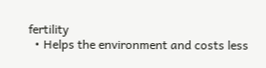fertility
  • Helps the environment and costs less